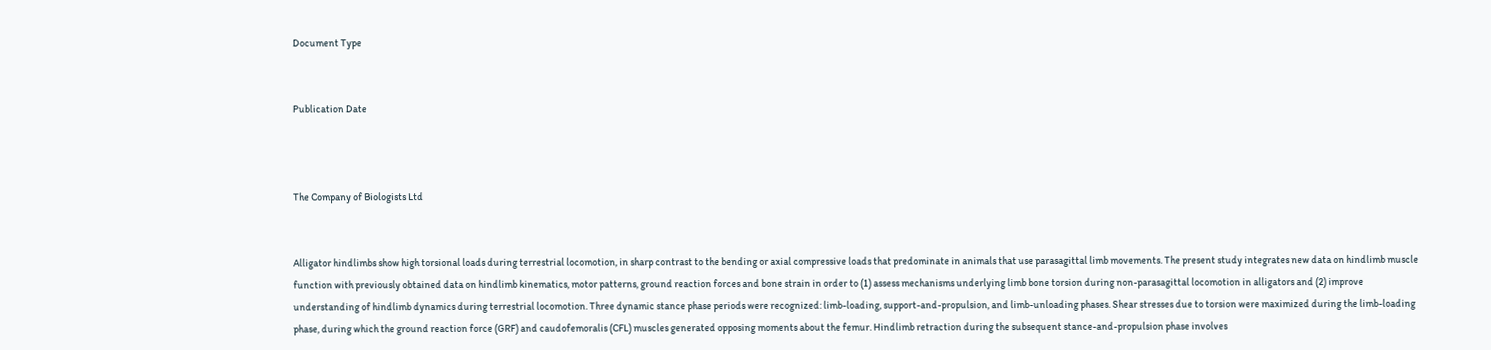Document Type


Publication Date



The Company of Biologists Ltd


Alligator hindlimbs show high torsional loads during terrestrial locomotion, in sharp contrast to the bending or axial compressive loads that predominate in animals that use parasagittal limb movements. The present study integrates new data on hindlimb muscle function with previously obtained data on hindlimb kinematics, motor patterns, ground reaction forces and bone strain in order to (1) assess mechanisms underlying limb bone torsion during non-parasagittal locomotion in alligators and (2) improve understanding of hindlimb dynamics during terrestrial locomotion. Three dynamic stance phase periods were recognized: limb-loading, support-and-propulsion, and limb-unloading phases. Shear stresses due to torsion were maximized during the limb-loading phase, during which the ground reaction force (GRF) and caudofemoralis (CFL) muscles generated opposing moments about the femur. Hindlimb retraction during the subsequent stance-and-propulsion phase involves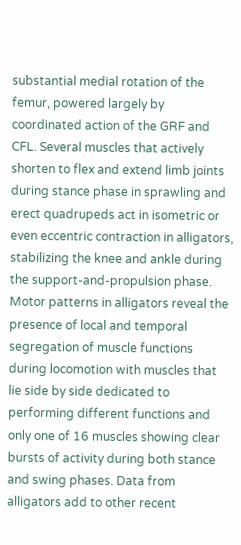substantial medial rotation of the femur, powered largely by coordinated action of the GRF and CFL. Several muscles that actively shorten to flex and extend limb joints during stance phase in sprawling and erect quadrupeds act in isometric or even eccentric contraction in alligators, stabilizing the knee and ankle during the support-and-propulsion phase. Motor patterns in alligators reveal the presence of local and temporal segregation of muscle functions during locomotion with muscles that lie side by side dedicated to performing different functions and only one of 16 muscles showing clear bursts of activity during both stance and swing phases. Data from alligators add to other recent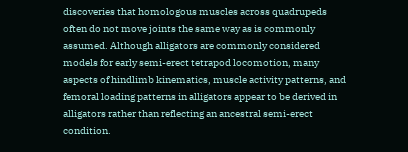discoveries that homologous muscles across quadrupeds often do not move joints the same way as is commonly assumed. Although alligators are commonly considered models for early semi-erect tetrapod locomotion, many aspects of hindlimb kinematics, muscle activity patterns, and femoral loading patterns in alligators appear to be derived in alligators rather than reflecting an ancestral semi-erect condition.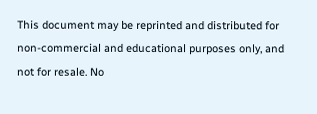This document may be reprinted and distributed for non-commercial and educational purposes only, and not for resale. No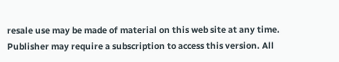resale use may be made of material on this web site at any time. Publisher may require a subscription to access this version. All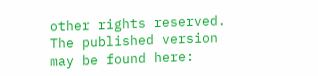other rights reserved. The published version may be found here: